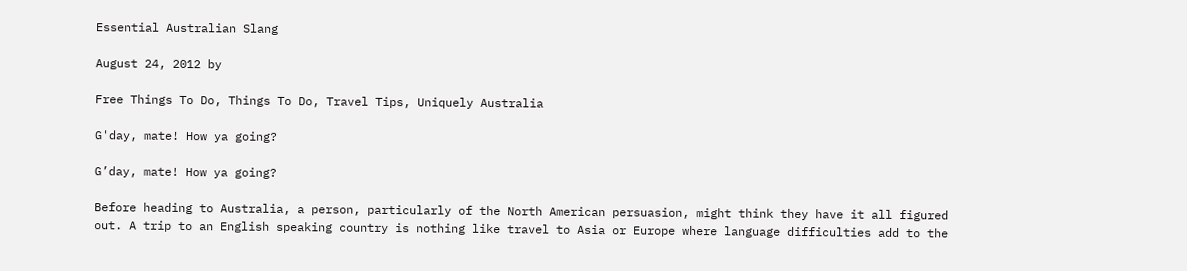Essential Australian Slang

August 24, 2012 by

Free Things To Do, Things To Do, Travel Tips, Uniquely Australia

G'day, mate! How ya going?

G’day, mate! How ya going?

Before heading to Australia, a person, particularly of the North American persuasion, might think they have it all figured out. A trip to an English speaking country is nothing like travel to Asia or Europe where language difficulties add to the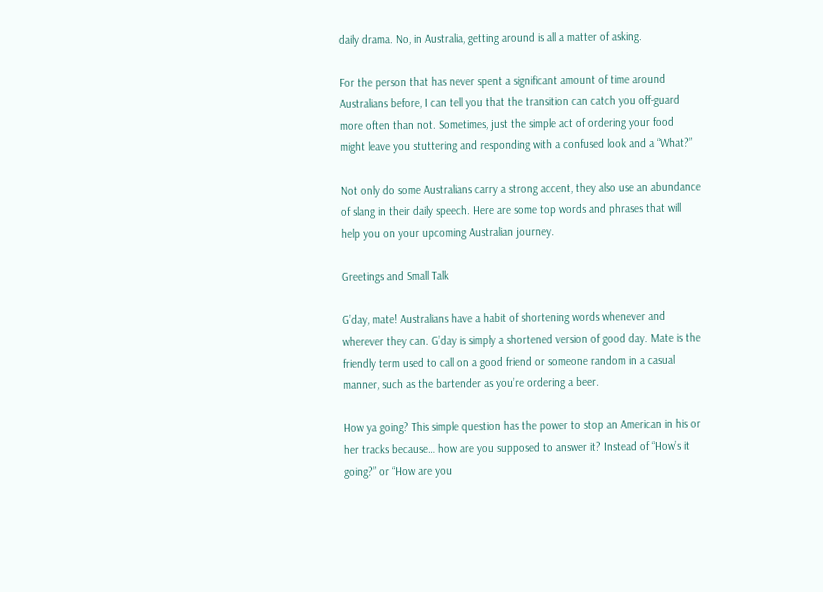daily drama. No, in Australia, getting around is all a matter of asking.

For the person that has never spent a significant amount of time around Australians before, I can tell you that the transition can catch you off-guard more often than not. Sometimes, just the simple act of ordering your food might leave you stuttering and responding with a confused look and a “What?”

Not only do some Australians carry a strong accent, they also use an abundance of slang in their daily speech. Here are some top words and phrases that will help you on your upcoming Australian journey.

Greetings and Small Talk

G’day, mate! Australians have a habit of shortening words whenever and wherever they can. G’day is simply a shortened version of good day. Mate is the friendly term used to call on a good friend or someone random in a casual manner, such as the bartender as you’re ordering a beer.

How ya going? This simple question has the power to stop an American in his or her tracks because… how are you supposed to answer it? Instead of “How’s it going?” or “How are you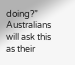doing?” Australians will ask this as their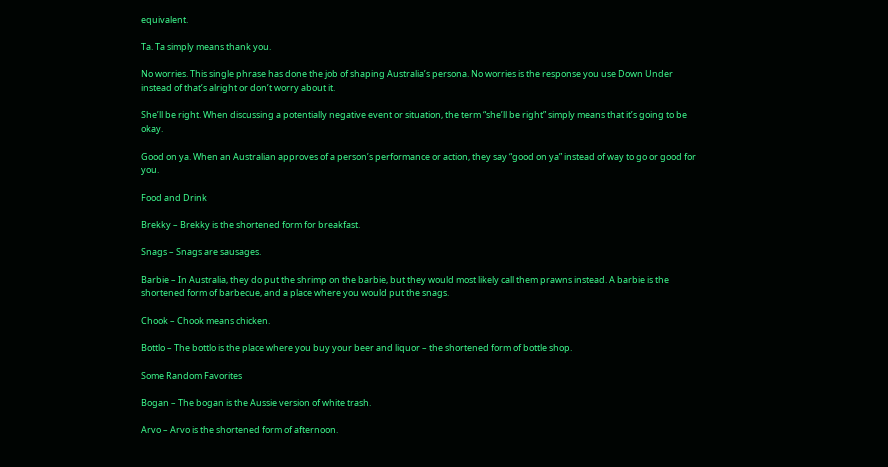equivalent.

Ta. Ta simply means thank you.

No worries. This single phrase has done the job of shaping Australia’s persona. No worries is the response you use Down Under instead of that’s alright or don’t worry about it.

She’ll be right. When discussing a potentially negative event or situation, the term “she’ll be right” simply means that it’s going to be okay.

Good on ya. When an Australian approves of a person’s performance or action, they say “good on ya” instead of way to go or good for you.

Food and Drink

Brekky – Brekky is the shortened form for breakfast.

Snags – Snags are sausages.

Barbie – In Australia, they do put the shrimp on the barbie, but they would most likely call them prawns instead. A barbie is the shortened form of barbecue, and a place where you would put the snags.

Chook – Chook means chicken.

Bottlo – The bottlo is the place where you buy your beer and liquor – the shortened form of bottle shop.

Some Random Favorites

Bogan – The bogan is the Aussie version of white trash.

Arvo – Arvo is the shortened form of afternoon.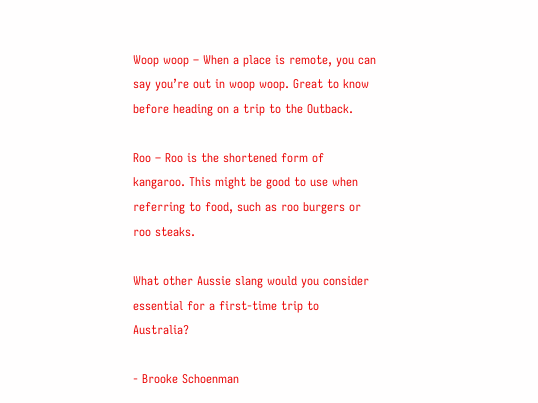Woop woop – When a place is remote, you can say you’re out in woop woop. Great to know before heading on a trip to the Outback.

Roo – Roo is the shortened form of kangaroo. This might be good to use when referring to food, such as roo burgers or roo steaks.

What other Aussie slang would you consider essential for a first-time trip to Australia?

- Brooke Schoenman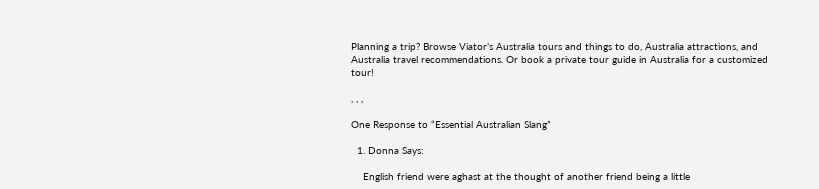Planning a trip? Browse Viator’s Australia tours and things to do, Australia attractions, and Australia travel recommendations. Or book a private tour guide in Australia for a customized tour!

, , ,

One Response to “Essential Australian Slang”

  1. Donna Says:

    English friend were aghast at the thought of another friend being a little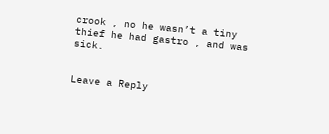crook , no he wasn’t a tiny thief he had gastro , and was sick.


Leave a Reply